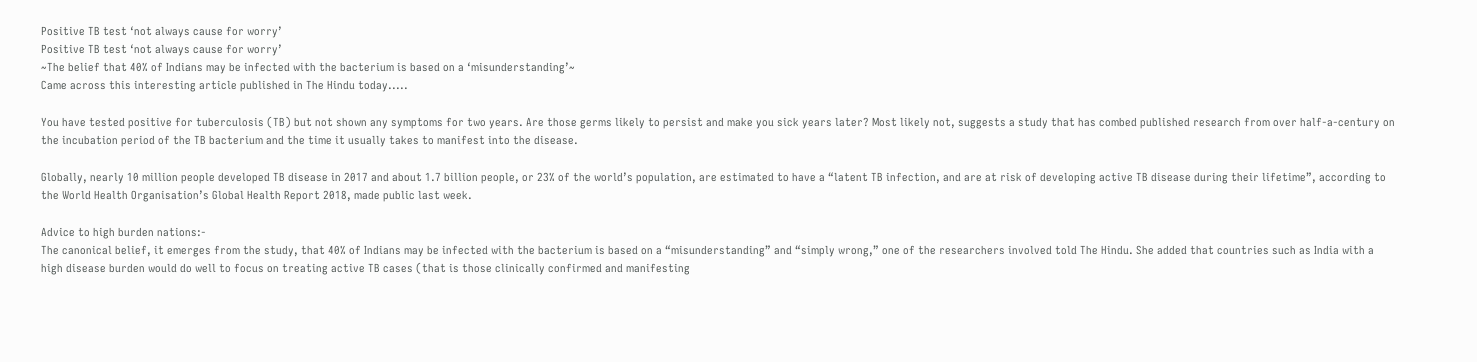Positive TB test ‘not always cause for worry’
Positive TB test ‘not always cause for worry’
~The belief that 40% of Indians may be infected with the bacterium is based on a ‘misunderstanding’~
Came across this interesting article published in The Hindu today.....

You have tested positive for tuberculosis (TB) but not shown any symptoms for two years. Are those germs likely to persist and make you sick years later? Most likely not, suggests a study that has combed published research from over half-a-century on the incubation period of the TB bacterium and the time it usually takes to manifest into the disease.

Globally, nearly 10 million people developed TB disease in 2017 and about 1.7 billion people, or 23% of the world’s population, are estimated to have a “latent TB infection, and are at risk of developing active TB disease during their lifetime”, according to the World Health Organisation’s Global Health Report 2018, made public last week.

Advice to high burden nations:-
The canonical belief, it emerges from the study, that 40% of Indians may be infected with the bacterium is based on a “misunderstanding” and “simply wrong,” one of the researchers involved told The Hindu. She added that countries such as India with a high disease burden would do well to focus on treating active TB cases (that is those clinically confirmed and manifesting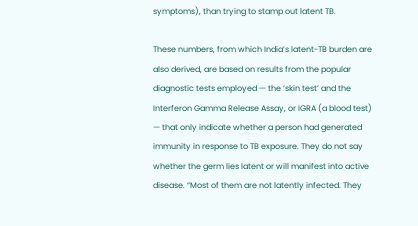symptoms), than trying to stamp out latent TB.

These numbers, from which India’s latent-TB burden are also derived, are based on results from the popular diagnostic tests employed — the ‘skin test’ and the Interferon Gamma Release Assay, or IGRA (a blood test) — that only indicate whether a person had generated immunity in response to TB exposure. They do not say whether the germ lies latent or will manifest into active disease. “Most of them are not latently infected. They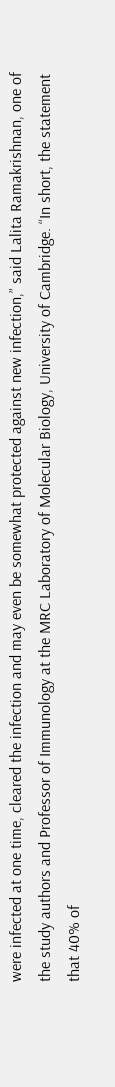were infected at one time, cleared the infection and may even be somewhat protected against new infection,” said Lalita Ramakrishnan, one of the study authors and Professor of Immunology at the MRC Laboratory of Molecular Biology, University of Cambridge. “In short, the statement that 40% of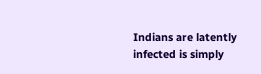Indians are latently infected is simply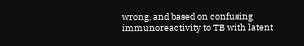wrong, and based on confusing immunoreactivity to TB with latent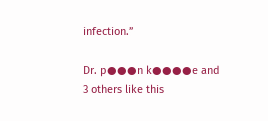infection.”

Dr. p●●●n k●●●●e and 3 others like this